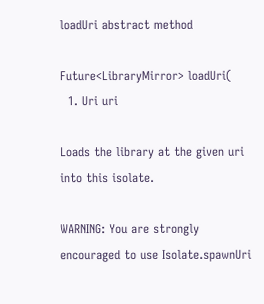loadUri abstract method

Future<LibraryMirror> loadUri(
  1. Uri uri

Loads the library at the given uri into this isolate.

WARNING: You are strongly encouraged to use Isolate.spawnUri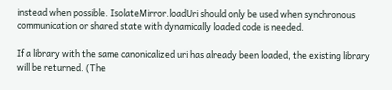instead when possible. IsolateMirror.loadUri should only be used when synchronous communication or shared state with dynamically loaded code is needed.

If a library with the same canonicalized uri has already been loaded, the existing library will be returned. (The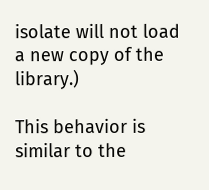isolate will not load a new copy of the library.)

This behavior is similar to the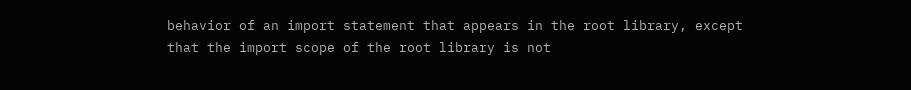behavior of an import statement that appears in the root library, except that the import scope of the root library is not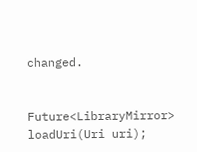changed.


Future<LibraryMirror> loadUri(Uri uri);